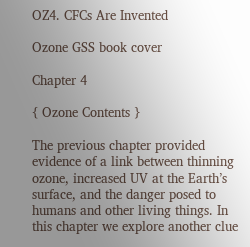OZ4. CFCs Are Invented

Ozone GSS book cover

Chapter 4

{ Ozone Contents }

The previous chapter provided evidence of a link between thinning ozone, increased UV at the Earth’s surface, and the danger posed to humans and other living things. In this chapter we explore another clue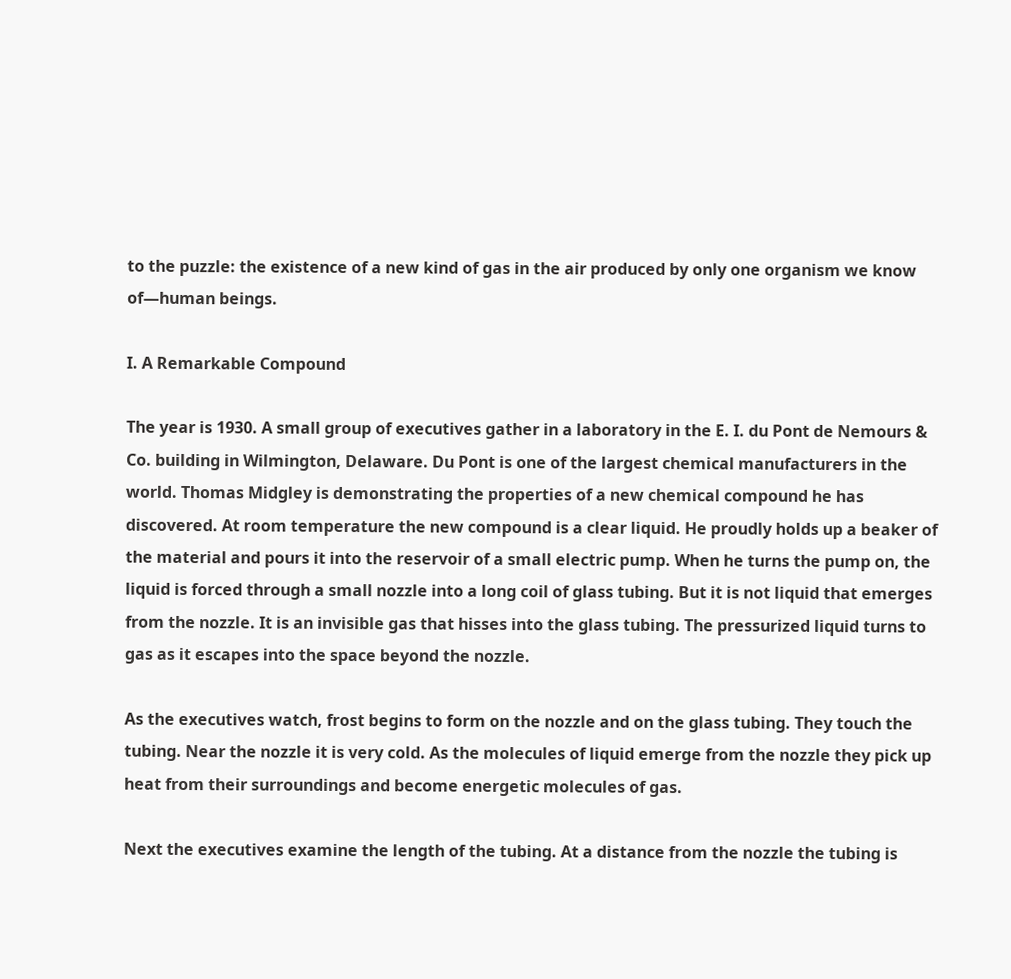to the puzzle: the existence of a new kind of gas in the air produced by only one organism we know of—human beings.

I. A Remarkable Compound

The year is 1930. A small group of executives gather in a laboratory in the E. I. du Pont de Nemours & Co. building in Wilmington, Delaware. Du Pont is one of the largest chemical manufacturers in the world. Thomas Midgley is demonstrating the properties of a new chemical compound he has discovered. At room temperature the new compound is a clear liquid. He proudly holds up a beaker of the material and pours it into the reservoir of a small electric pump. When he turns the pump on, the liquid is forced through a small nozzle into a long coil of glass tubing. But it is not liquid that emerges from the nozzle. It is an invisible gas that hisses into the glass tubing. The pressurized liquid turns to gas as it escapes into the space beyond the nozzle.

As the executives watch, frost begins to form on the nozzle and on the glass tubing. They touch the tubing. Near the nozzle it is very cold. As the molecules of liquid emerge from the nozzle they pick up heat from their surroundings and become energetic molecules of gas.

Next the executives examine the length of the tubing. At a distance from the nozzle the tubing is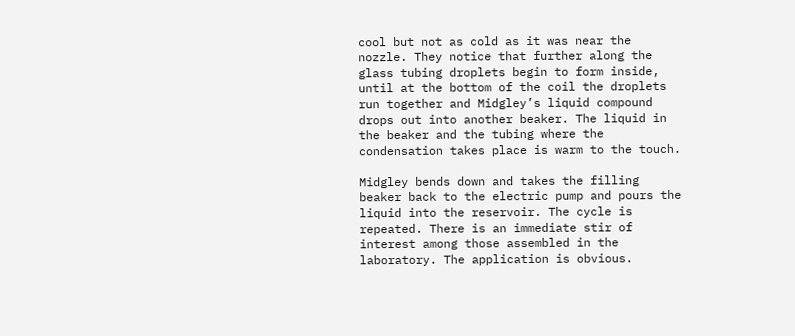cool but not as cold as it was near the nozzle. They notice that further along the glass tubing droplets begin to form inside, until at the bottom of the coil the droplets run together and Midgley’s liquid compound drops out into another beaker. The liquid in the beaker and the tubing where the condensation takes place is warm to the touch.

Midgley bends down and takes the filling beaker back to the electric pump and pours the liquid into the reservoir. The cycle is repeated. There is an immediate stir of interest among those assembled in the laboratory. The application is obvious.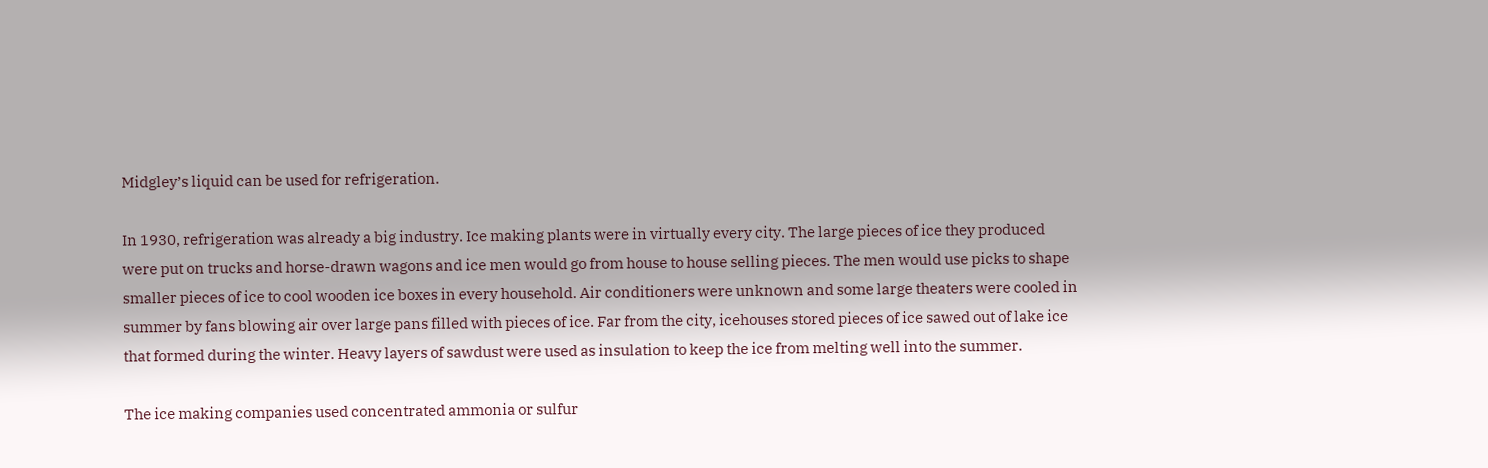Midgley’s liquid can be used for refrigeration.

In 1930, refrigeration was already a big industry. Ice making plants were in virtually every city. The large pieces of ice they produced were put on trucks and horse-drawn wagons and ice men would go from house to house selling pieces. The men would use picks to shape smaller pieces of ice to cool wooden ice boxes in every household. Air conditioners were unknown and some large theaters were cooled in summer by fans blowing air over large pans filled with pieces of ice. Far from the city, icehouses stored pieces of ice sawed out of lake ice that formed during the winter. Heavy layers of sawdust were used as insulation to keep the ice from melting well into the summer.

The ice making companies used concentrated ammonia or sulfur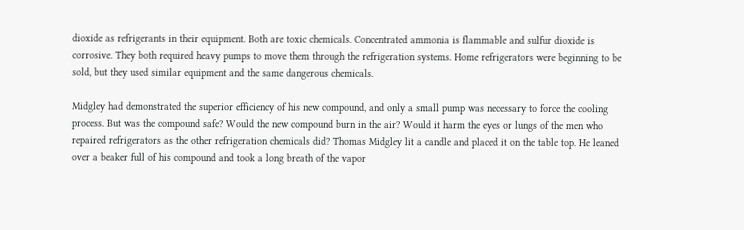dioxide as refrigerants in their equipment. Both are toxic chemicals. Concentrated ammonia is flammable and sulfur dioxide is corrosive. They both required heavy pumps to move them through the refrigeration systems. Home refrigerators were beginning to be sold, but they used similar equipment and the same dangerous chemicals.

Midgley had demonstrated the superior efficiency of his new compound, and only a small pump was necessary to force the cooling process. But was the compound safe? Would the new compound burn in the air? Would it harm the eyes or lungs of the men who repaired refrigerators as the other refrigeration chemicals did? Thomas Midgley lit a candle and placed it on the table top. He leaned over a beaker full of his compound and took a long breath of the vapor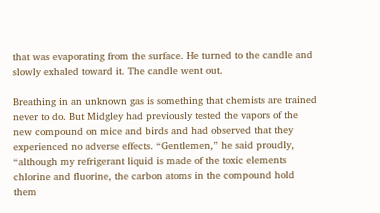that was evaporating from the surface. He turned to the candle and slowly exhaled toward it. The candle went out.

Breathing in an unknown gas is something that chemists are trained never to do. But Midgley had previously tested the vapors of the new compound on mice and birds and had observed that they experienced no adverse effects. “Gentlemen,” he said proudly, “although my refrigerant liquid is made of the toxic elements chlorine and fluorine, the carbon atoms in the compound hold them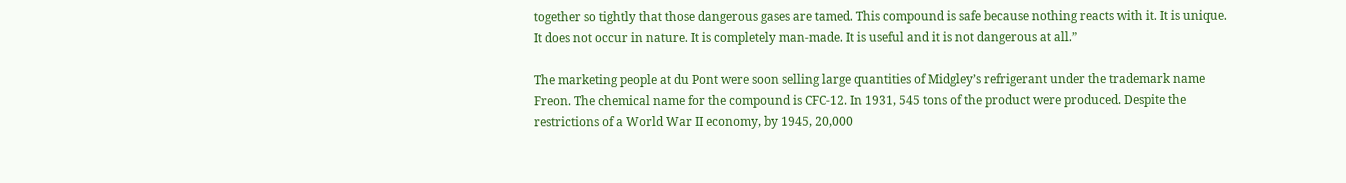together so tightly that those dangerous gases are tamed. This compound is safe because nothing reacts with it. It is unique. It does not occur in nature. It is completely man-made. It is useful and it is not dangerous at all.”

The marketing people at du Pont were soon selling large quantities of Midgley’s refrigerant under the trademark name Freon. The chemical name for the compound is CFC-12. In 1931, 545 tons of the product were produced. Despite the restrictions of a World War II economy, by 1945, 20,000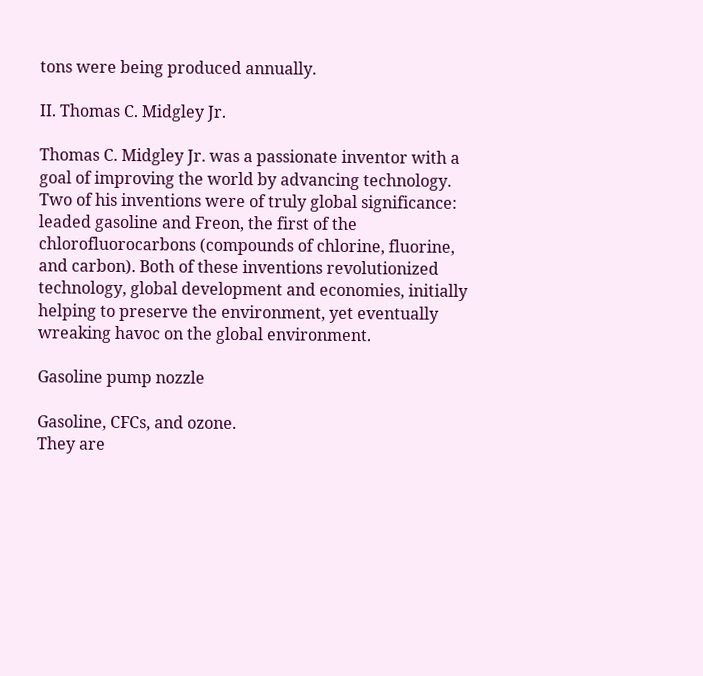tons were being produced annually.

II. Thomas C. Midgley Jr.

Thomas C. Midgley Jr. was a passionate inventor with a goal of improving the world by advancing technology. Two of his inventions were of truly global significance: leaded gasoline and Freon, the first of the chlorofluorocarbons (compounds of chlorine, fluorine, and carbon). Both of these inventions revolutionized technology, global development and economies, initially helping to preserve the environment, yet eventually wreaking havoc on the global environment.

Gasoline pump nozzle

Gasoline, CFCs, and ozone.
They are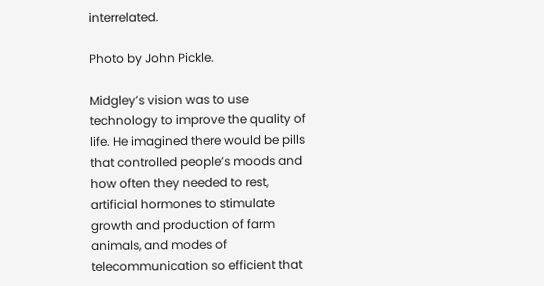interrelated.

Photo by John Pickle.

Midgley’s vision was to use technology to improve the quality of life. He imagined there would be pills that controlled people’s moods and how often they needed to rest, artificial hormones to stimulate growth and production of farm animals, and modes of telecommunication so efficient that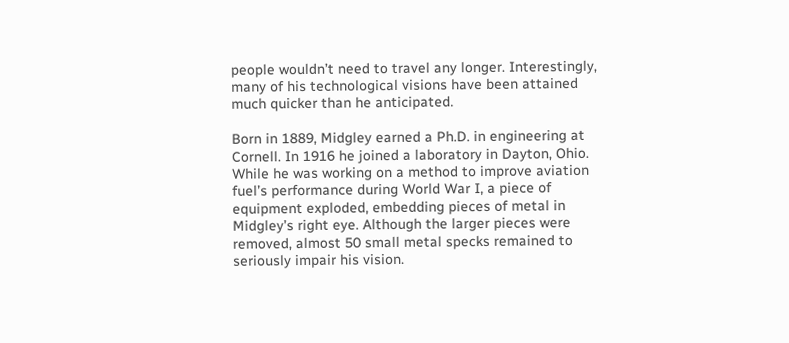people wouldn’t need to travel any longer. Interestingly, many of his technological visions have been attained much quicker than he anticipated.

Born in 1889, Midgley earned a Ph.D. in engineering at Cornell. In 1916 he joined a laboratory in Dayton, Ohio. While he was working on a method to improve aviation fuel’s performance during World War I, a piece of equipment exploded, embedding pieces of metal in Midgley’s right eye. Although the larger pieces were removed, almost 50 small metal specks remained to seriously impair his vision.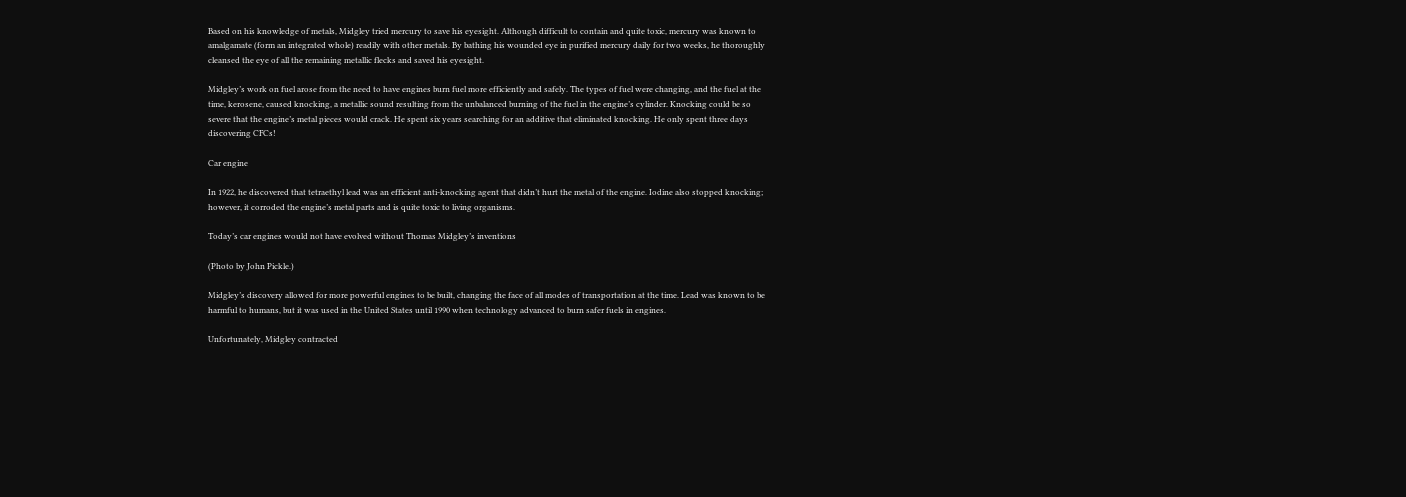Based on his knowledge of metals, Midgley tried mercury to save his eyesight. Although difficult to contain and quite toxic, mercury was known to amalgamate (form an integrated whole) readily with other metals. By bathing his wounded eye in purified mercury daily for two weeks, he thoroughly cleansed the eye of all the remaining metallic flecks and saved his eyesight.

Midgley’s work on fuel arose from the need to have engines burn fuel more efficiently and safely. The types of fuel were changing, and the fuel at the time, kerosene, caused knocking, a metallic sound resulting from the unbalanced burning of the fuel in the engine’s cylinder. Knocking could be so severe that the engine’s metal pieces would crack. He spent six years searching for an additive that eliminated knocking. He only spent three days discovering CFCs!

Car engine

In 1922, he discovered that tetraethyl lead was an efficient anti-knocking agent that didn’t hurt the metal of the engine. Iodine also stopped knocking; however, it corroded the engine’s metal parts and is quite toxic to living organisms.

Today’s car engines would not have evolved without Thomas Midgley’s inventions

(Photo by John Pickle.)

Midgley’s discovery allowed for more powerful engines to be built, changing the face of all modes of transportation at the time. Lead was known to be harmful to humans, but it was used in the United States until 1990 when technology advanced to burn safer fuels in engines.

Unfortunately, Midgley contracted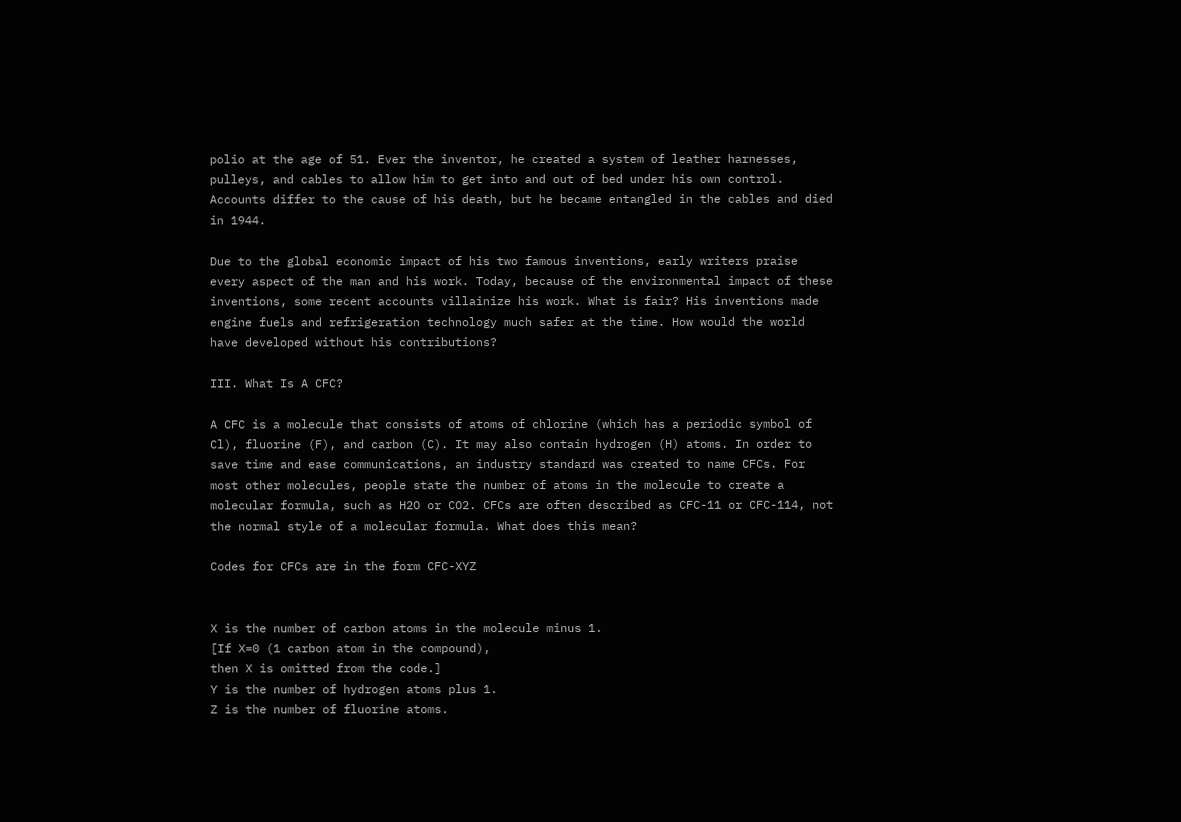polio at the age of 51. Ever the inventor, he created a system of leather harnesses, pulleys, and cables to allow him to get into and out of bed under his own control. Accounts differ to the cause of his death, but he became entangled in the cables and died in 1944.

Due to the global economic impact of his two famous inventions, early writers praise every aspect of the man and his work. Today, because of the environmental impact of these inventions, some recent accounts villainize his work. What is fair? His inventions made engine fuels and refrigeration technology much safer at the time. How would the world have developed without his contributions?

III. What Is A CFC?

A CFC is a molecule that consists of atoms of chlorine (which has a periodic symbol of Cl), fluorine (F), and carbon (C). It may also contain hydrogen (H) atoms. In order to save time and ease communications, an industry standard was created to name CFCs. For most other molecules, people state the number of atoms in the molecule to create a molecular formula, such as H2O or CO2. CFCs are often described as CFC-11 or CFC-114, not the normal style of a molecular formula. What does this mean?

Codes for CFCs are in the form CFC-XYZ


X is the number of carbon atoms in the molecule minus 1.
[If X=0 (1 carbon atom in the compound),
then X is omitted from the code.]
Y is the number of hydrogen atoms plus 1.
Z is the number of fluorine atoms.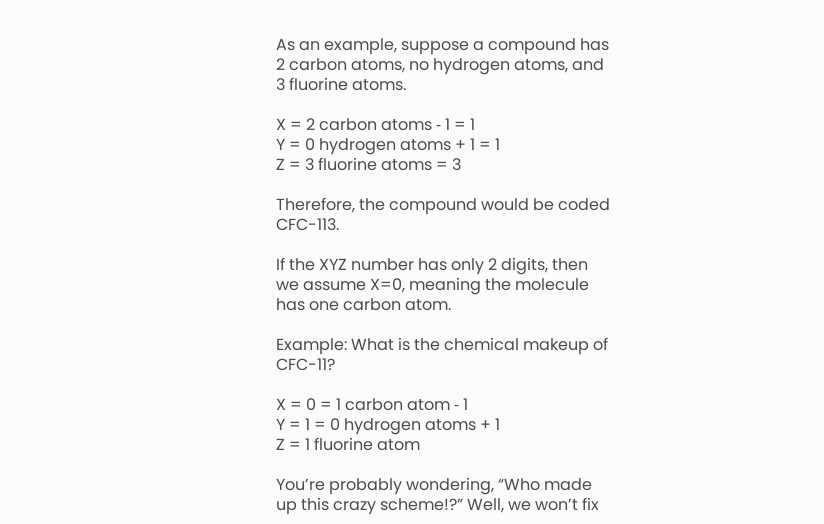As an example, suppose a compound has 2 carbon atoms, no hydrogen atoms, and 3 fluorine atoms.

X = 2 carbon atoms ‑ 1 = 1
Y = 0 hydrogen atoms + 1 = 1
Z = 3 fluorine atoms = 3

Therefore, the compound would be coded CFC-113.

If the XYZ number has only 2 digits, then we assume X=0, meaning the molecule has one carbon atom.

Example: What is the chemical makeup of CFC-11?

X = 0 = 1 carbon atom ‑ 1
Y = 1 = 0 hydrogen atoms + 1
Z = 1 fluorine atom

You’re probably wondering, “Who made up this crazy scheme!?” Well, we won’t fix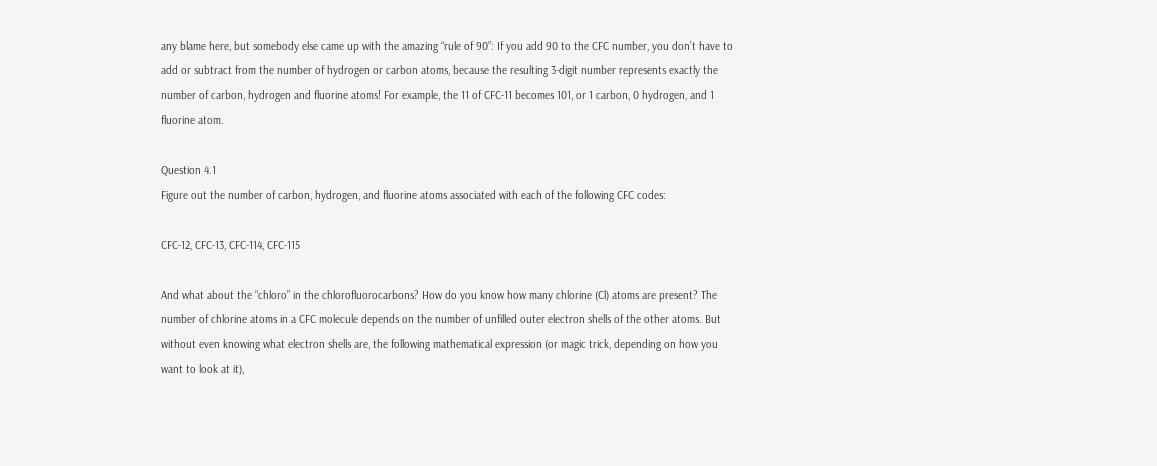any blame here, but somebody else came up with the amazing “rule of 90”: If you add 90 to the CFC number, you don’t have to add or subtract from the number of hydrogen or carbon atoms, because the resulting 3-digit number represents exactly the number of carbon, hydrogen and fluorine atoms! For example, the 11 of CFC-11 becomes 101, or 1 carbon, 0 hydrogen, and 1 fluorine atom.

Question 4.1
Figure out the number of carbon, hydrogen, and fluorine atoms associated with each of the following CFC codes:

CFC-12, CFC-13, CFC-114, CFC-115

And what about the “chloro” in the chlorofluorocarbons? How do you know how many chlorine (Cl) atoms are present? The number of chlorine atoms in a CFC molecule depends on the number of unfilled outer electron shells of the other atoms. But without even knowing what electron shells are, the following mathematical expression (or magic trick, depending on how you want to look at it),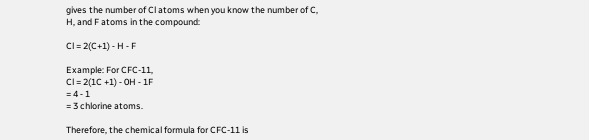gives the number of Cl atoms when you know the number of C, H, and F atoms in the compound:

Cl = 2(C+1) ‑ H ‑ F

Example: For CFC-11,
Cl = 2(1C +1) ‑ 0H ‑ 1F
= 4 ‑ 1
= 3 chlorine atoms.

Therefore, the chemical formula for CFC-11 is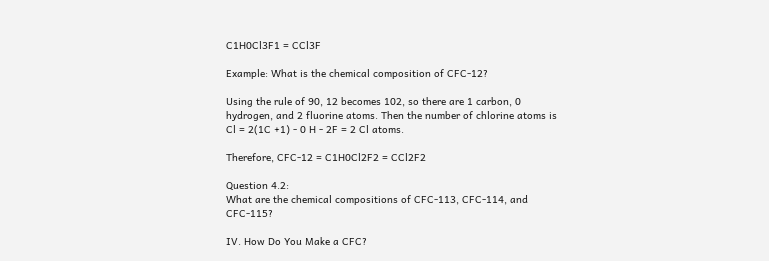C1H0Cl3F1 = CCl3F

Example: What is the chemical composition of CFC-12?

Using the rule of 90, 12 becomes 102, so there are 1 carbon, 0 hydrogen, and 2 fluorine atoms. Then the number of chlorine atoms is
Cl = 2(1C +1) ‑ 0 H ‑ 2F = 2 Cl atoms.

Therefore, CFC-12 = C1H0Cl2F2 = CCl2F2

Question 4.2:
What are the chemical compositions of CFC-113, CFC-114, and CFC-115?

IV. How Do You Make a CFC?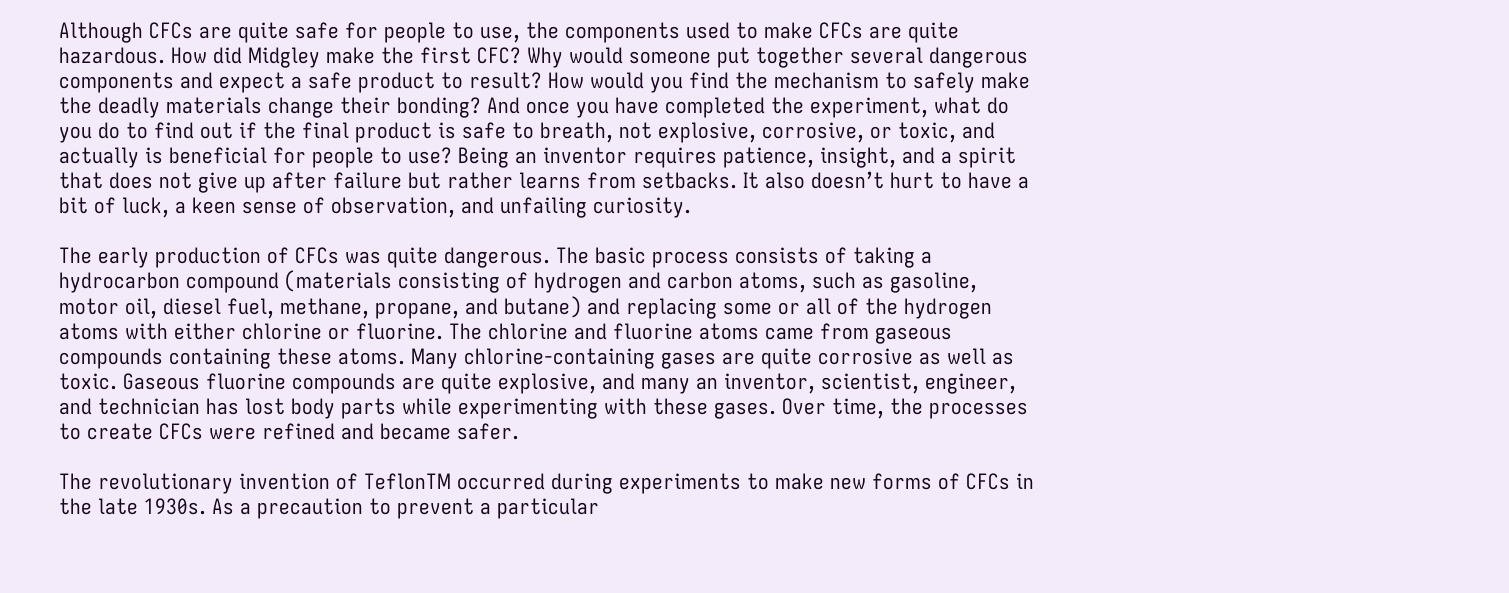Although CFCs are quite safe for people to use, the components used to make CFCs are quite hazardous. How did Midgley make the first CFC? Why would someone put together several dangerous components and expect a safe product to result? How would you find the mechanism to safely make the deadly materials change their bonding? And once you have completed the experiment, what do you do to find out if the final product is safe to breath, not explosive, corrosive, or toxic, and actually is beneficial for people to use? Being an inventor requires patience, insight, and a spirit that does not give up after failure but rather learns from setbacks. It also doesn’t hurt to have a bit of luck, a keen sense of observation, and unfailing curiosity.

The early production of CFCs was quite dangerous. The basic process consists of taking a hydrocarbon compound (materials consisting of hydrogen and carbon atoms, such as gasoline, motor oil, diesel fuel, methane, propane, and butane) and replacing some or all of the hydrogen atoms with either chlorine or fluorine. The chlorine and fluorine atoms came from gaseous compounds containing these atoms. Many chlorine-containing gases are quite corrosive as well as toxic. Gaseous fluorine compounds are quite explosive, and many an inventor, scientist, engineer, and technician has lost body parts while experimenting with these gases. Over time, the processes to create CFCs were refined and became safer.

The revolutionary invention of TeflonTM occurred during experiments to make new forms of CFCs in the late 1930s. As a precaution to prevent a particular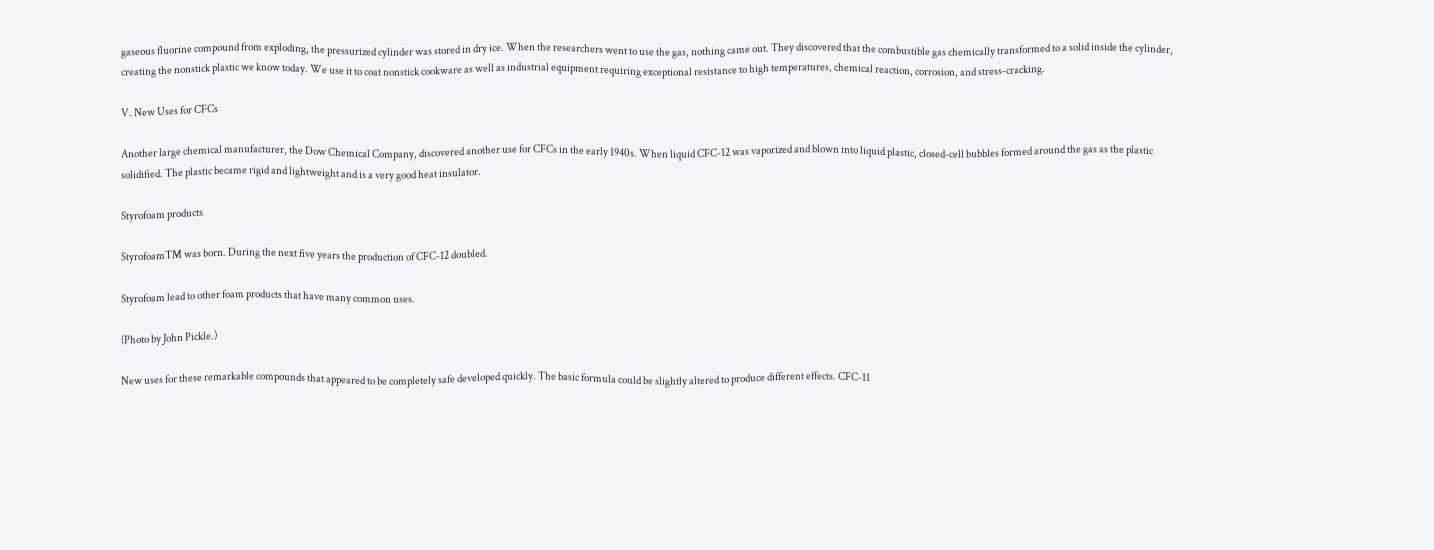gaseous fluorine compound from exploding, the pressurized cylinder was stored in dry ice. When the researchers went to use the gas, nothing came out. They discovered that the combustible gas chemically transformed to a solid inside the cylinder, creating the nonstick plastic we know today. We use it to coat nonstick cookware as well as industrial equipment requiring exceptional resistance to high temperatures, chemical reaction, corrosion, and stress-cracking.

V. New Uses for CFCs

Another large chemical manufacturer, the Dow Chemical Company, discovered another use for CFCs in the early 1940s. When liquid CFC-12 was vaporized and blown into liquid plastic, closed-cell bubbles formed around the gas as the plastic solidified. The plastic became rigid and lightweight and is a very good heat insulator.

Styrofoam products

StyrofoamTM was born. During the next five years the production of CFC-12 doubled.

Styrofoam lead to other foam products that have many common uses.

(Photo by John Pickle.)

New uses for these remarkable compounds that appeared to be completely safe developed quickly. The basic formula could be slightly altered to produce different effects. CFC-11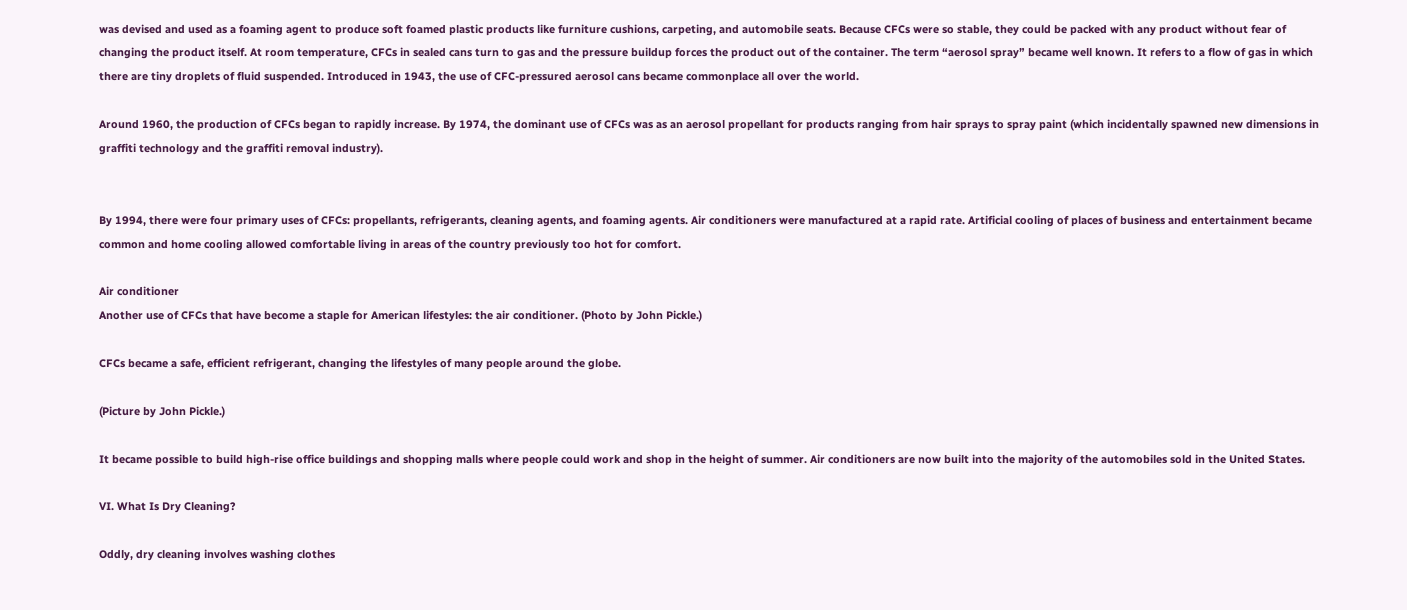was devised and used as a foaming agent to produce soft foamed plastic products like furniture cushions, carpeting, and automobile seats. Because CFCs were so stable, they could be packed with any product without fear of changing the product itself. At room temperature, CFCs in sealed cans turn to gas and the pressure buildup forces the product out of the container. The term “aerosol spray” became well known. It refers to a flow of gas in which there are tiny droplets of fluid suspended. Introduced in 1943, the use of CFC-pressured aerosol cans became commonplace all over the world.

Around 1960, the production of CFCs began to rapidly increase. By 1974, the dominant use of CFCs was as an aerosol propellant for products ranging from hair sprays to spray paint (which incidentally spawned new dimensions in graffiti technology and the graffiti removal industry).


By 1994, there were four primary uses of CFCs: propellants, refrigerants, cleaning agents, and foaming agents. Air conditioners were manufactured at a rapid rate. Artificial cooling of places of business and entertainment became common and home cooling allowed comfortable living in areas of the country previously too hot for comfort.

Air conditioner
Another use of CFCs that have become a staple for American lifestyles: the air conditioner. (Photo by John Pickle.)

CFCs became a safe, efficient refrigerant, changing the lifestyles of many people around the globe.

(Picture by John Pickle.)

It became possible to build high-rise office buildings and shopping malls where people could work and shop in the height of summer. Air conditioners are now built into the majority of the automobiles sold in the United States.

VI. What Is Dry Cleaning?

Oddly, dry cleaning involves washing clothes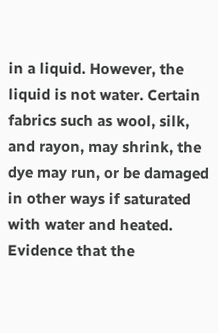in a liquid. However, the liquid is not water. Certain fabrics such as wool, silk, and rayon, may shrink, the dye may run, or be damaged in other ways if saturated with water and heated. Evidence that the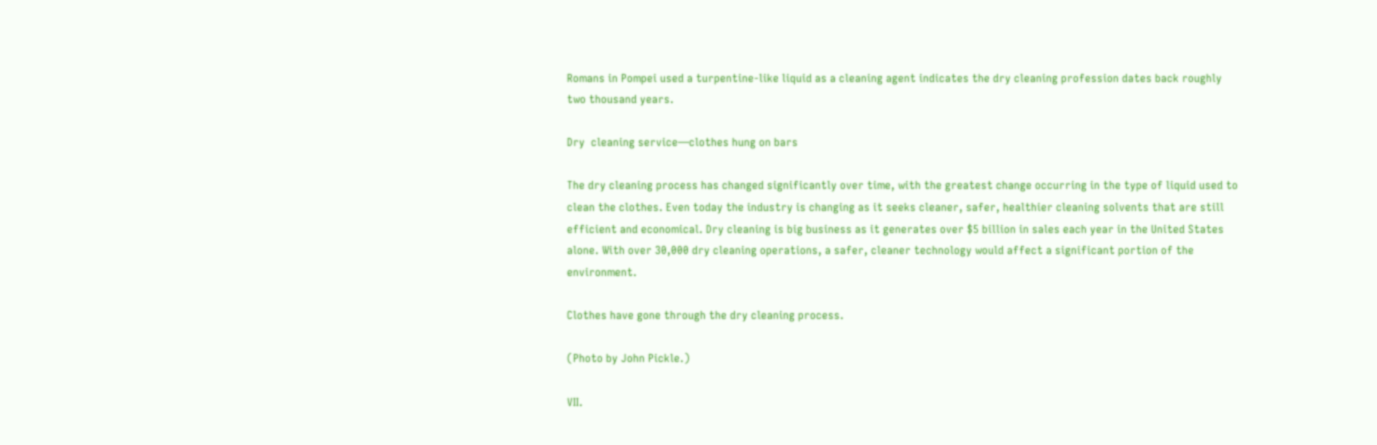Romans in Pompei used a turpentine-like liquid as a cleaning agent indicates the dry cleaning profession dates back roughly two thousand years.

Dry  cleaning service—clothes hung on bars

The dry cleaning process has changed significantly over time, with the greatest change occurring in the type of liquid used to clean the clothes. Even today the industry is changing as it seeks cleaner, safer, healthier cleaning solvents that are still efficient and economical. Dry cleaning is big business as it generates over $5 billion in sales each year in the United States alone. With over 30,000 dry cleaning operations, a safer, cleaner technology would affect a significant portion of the environment.

Clothes have gone through the dry cleaning process.

(Photo by John Pickle.)

VII.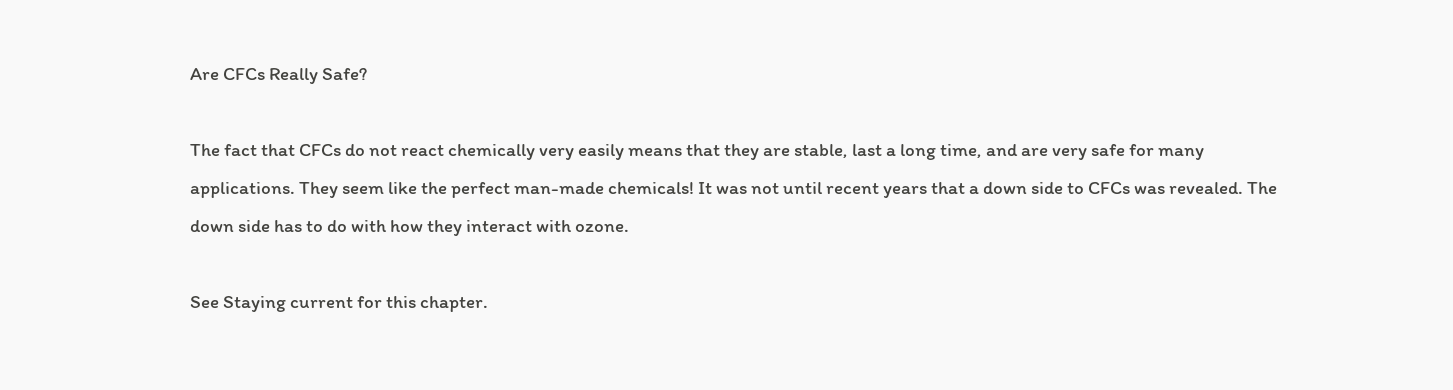Are CFCs Really Safe?

The fact that CFCs do not react chemically very easily means that they are stable, last a long time, and are very safe for many applications. They seem like the perfect man-made chemicals! It was not until recent years that a down side to CFCs was revealed. The down side has to do with how they interact with ozone.

See Staying current for this chapter.